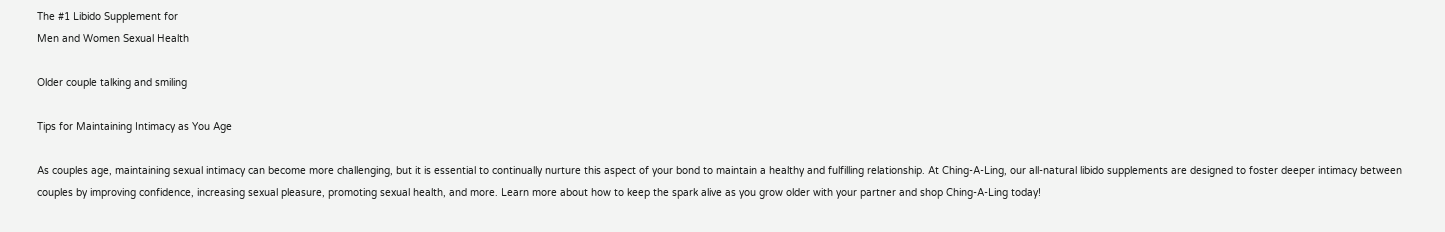The #1 Libido Supplement for
Men and Women Sexual Health

Older couple talking and smiling

Tips for Maintaining Intimacy as You Age

As couples age, maintaining sexual intimacy can become more challenging, but it is essential to continually nurture this aspect of your bond to maintain a healthy and fulfilling relationship. At Ching-A-Ling, our all-natural libido supplements are designed to foster deeper intimacy between couples by improving confidence, increasing sexual pleasure, promoting sexual health, and more. Learn more about how to keep the spark alive as you grow older with your partner and shop Ching-A-Ling today!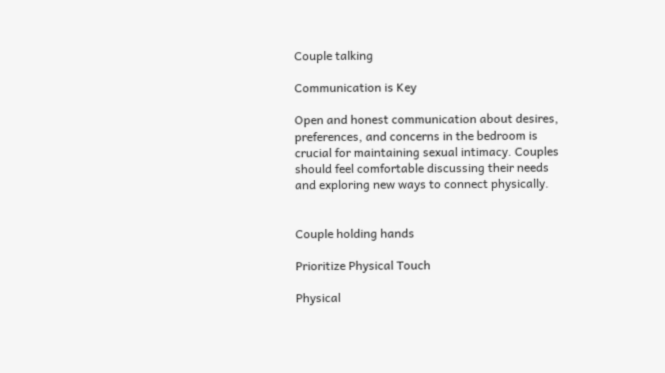Couple talking

Communication is Key

Open and honest communication about desires, preferences, and concerns in the bedroom is crucial for maintaining sexual intimacy. Couples should feel comfortable discussing their needs and exploring new ways to connect physically.


Couple holding hands

Prioritize Physical Touch

Physical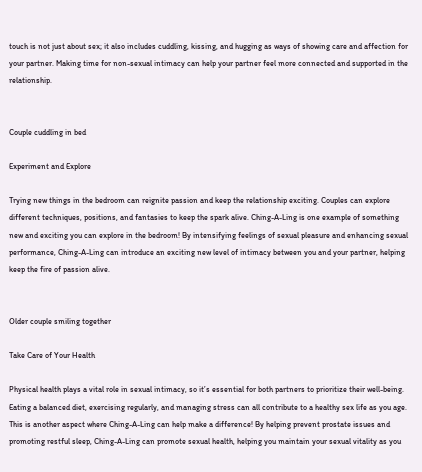touch is not just about sex; it also includes cuddling, kissing, and hugging as ways of showing care and affection for your partner. Making time for non-sexual intimacy can help your partner feel more connected and supported in the relationship.


Couple cuddling in bed

Experiment and Explore

Trying new things in the bedroom can reignite passion and keep the relationship exciting. Couples can explore different techniques, positions, and fantasies to keep the spark alive. Ching-A-Ling is one example of something new and exciting you can explore in the bedroom! By intensifying feelings of sexual pleasure and enhancing sexual performance, Ching-A-Ling can introduce an exciting new level of intimacy between you and your partner, helping keep the fire of passion alive.


Older couple smiling together

Take Care of Your Health

Physical health plays a vital role in sexual intimacy, so it’s essential for both partners to prioritize their well-being. Eating a balanced diet, exercising regularly, and managing stress can all contribute to a healthy sex life as you age. This is another aspect where Ching-A-Ling can help make a difference! By helping prevent prostate issues and promoting restful sleep, Ching-A-Ling can promote sexual health, helping you maintain your sexual vitality as you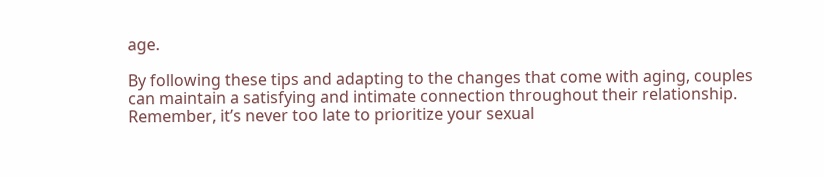age.

By following these tips and adapting to the changes that come with aging, couples can maintain a satisfying and intimate connection throughout their relationship. Remember, it’s never too late to prioritize your sexual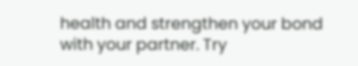health and strengthen your bond with your partner. Try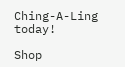Ching-A-Ling today!

Shop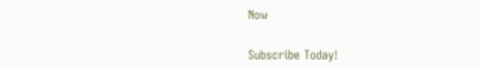Now

Subscribe Today!